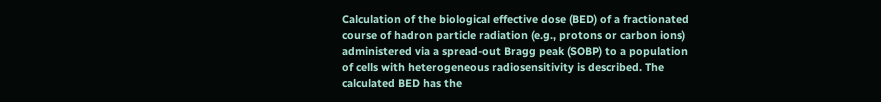Calculation of the biological effective dose (BED) of a fractionated course of hadron particle radiation (e.g., protons or carbon ions) administered via a spread-out Bragg peak (SOBP) to a population of cells with heterogeneous radiosensitivity is described. The calculated BED has the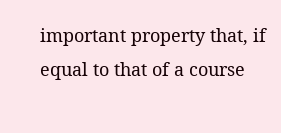important property that, if equal to that of a course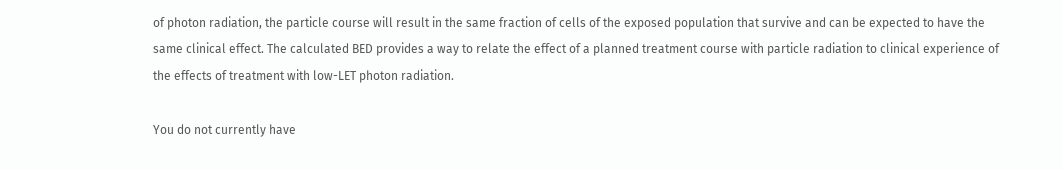of photon radiation, the particle course will result in the same fraction of cells of the exposed population that survive and can be expected to have the same clinical effect. The calculated BED provides a way to relate the effect of a planned treatment course with particle radiation to clinical experience of the effects of treatment with low-LET photon radiation.

You do not currently have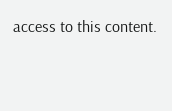access to this content.